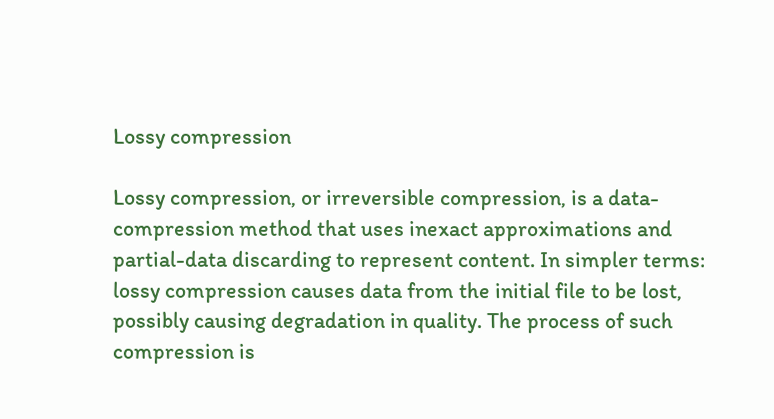Lossy compression

Lossy compression, or irreversible compression, is a data-compression method that uses inexact approximations and partial-data discarding to represent content. In simpler terms: lossy compression causes data from the initial file to be lost, possibly causing degradation in quality. The process of such compression is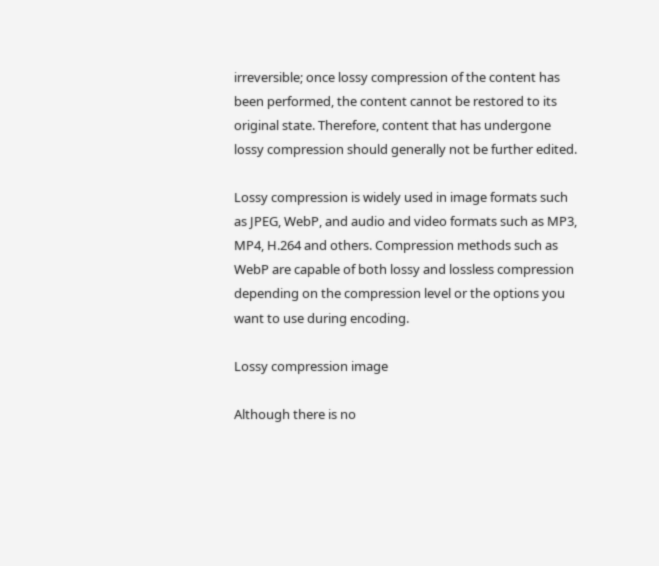irreversible; once lossy compression of the content has been performed, the content cannot be restored to its original state. Therefore, content that has undergone lossy compression should generally not be further edited.

Lossy compression is widely used in image formats such as JPEG, WebP, and audio and video formats such as MP3, MP4, H.264 and others. Compression methods such as WebP are capable of both lossy and lossless compression depending on the compression level or the options you want to use during encoding.

Lossy compression image

Although there is no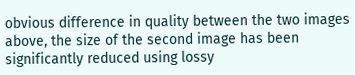obvious difference in quality between the two images above, the size of the second image has been significantly reduced using lossy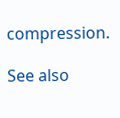compression.

See also